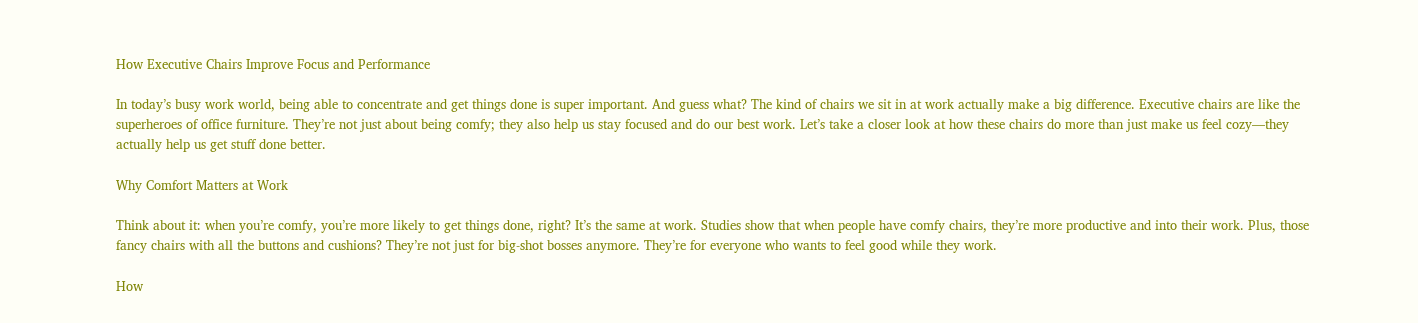How Executive Chairs Improve Focus and Performance

In today’s busy work world, being able to concentrate and get things done is super important. And guess what? The kind of chairs we sit in at work actually make a big difference. Executive chairs are like the superheroes of office furniture. They’re not just about being comfy; they also help us stay focused and do our best work. Let’s take a closer look at how these chairs do more than just make us feel cozy—they actually help us get stuff done better.

Why Comfort Matters at Work

Think about it: when you’re comfy, you’re more likely to get things done, right? It’s the same at work. Studies show that when people have comfy chairs, they’re more productive and into their work. Plus, those fancy chairs with all the buttons and cushions? They’re not just for big-shot bosses anymore. They’re for everyone who wants to feel good while they work.

How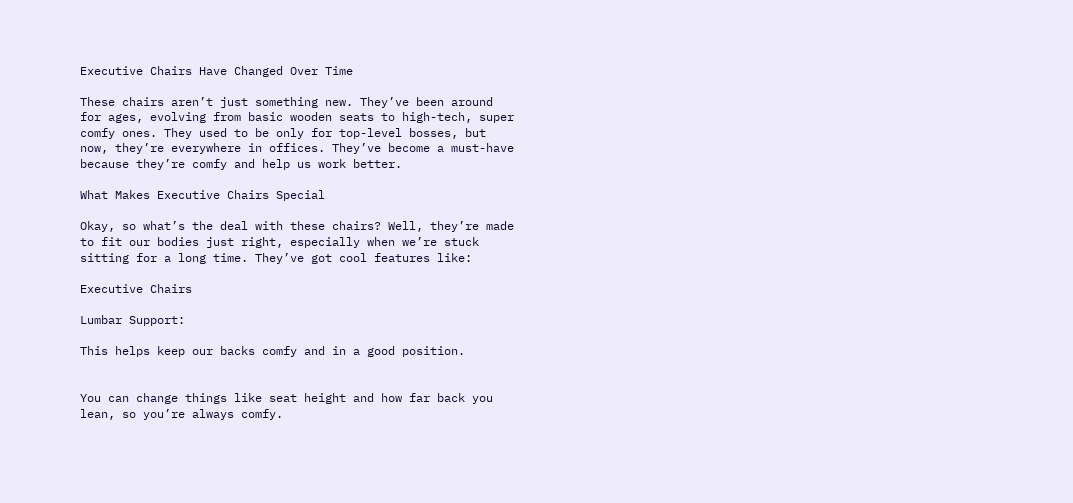Executive Chairs Have Changed Over Time

These chairs aren’t just something new. They’ve been around for ages, evolving from basic wooden seats to high-tech, super comfy ones. They used to be only for top-level bosses, but now, they’re everywhere in offices. They’ve become a must-have because they’re comfy and help us work better.

What Makes Executive Chairs Special

Okay, so what’s the deal with these chairs? Well, they’re made to fit our bodies just right, especially when we’re stuck sitting for a long time. They’ve got cool features like:

Executive Chairs

Lumbar Support:

This helps keep our backs comfy and in a good position.


You can change things like seat height and how far back you lean, so you’re always comfy.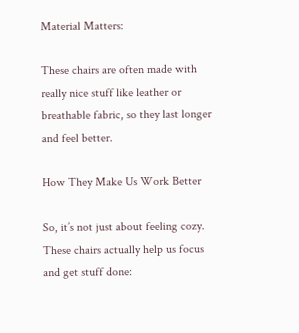Material Matters:

These chairs are often made with really nice stuff like leather or breathable fabric, so they last longer and feel better.

How They Make Us Work Better

So, it’s not just about feeling cozy. These chairs actually help us focus and get stuff done: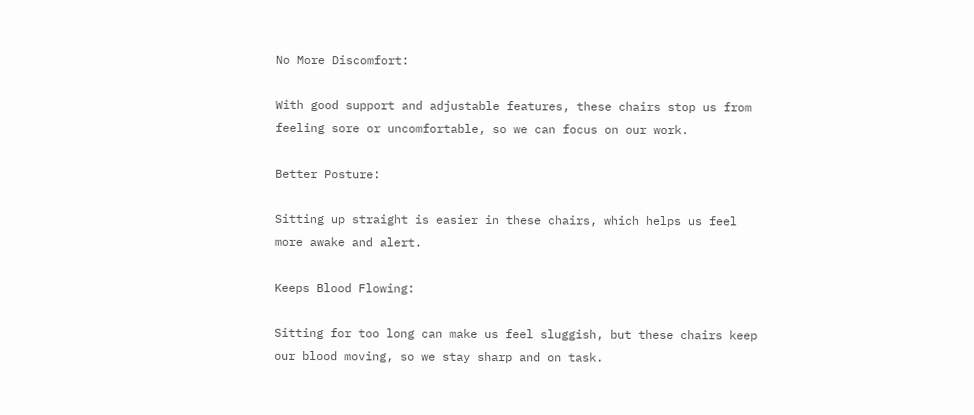No More Discomfort:

With good support and adjustable features, these chairs stop us from feeling sore or uncomfortable, so we can focus on our work.

Better Posture:

Sitting up straight is easier in these chairs, which helps us feel more awake and alert.

Keeps Blood Flowing:

Sitting for too long can make us feel sluggish, but these chairs keep our blood moving, so we stay sharp and on task.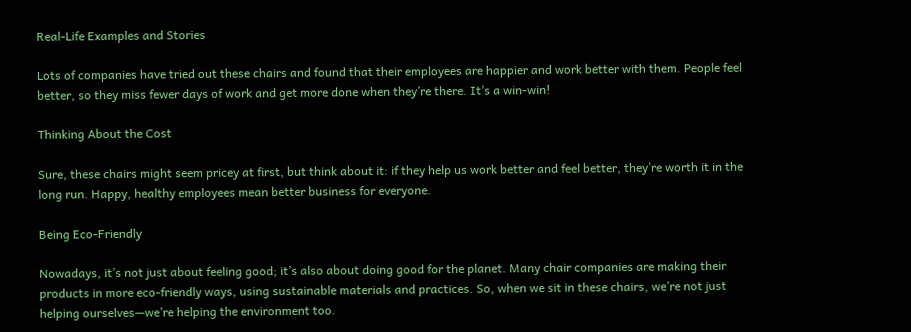Real-Life Examples and Stories

Lots of companies have tried out these chairs and found that their employees are happier and work better with them. People feel better, so they miss fewer days of work and get more done when they’re there. It’s a win-win!

Thinking About the Cost

Sure, these chairs might seem pricey at first, but think about it: if they help us work better and feel better, they’re worth it in the long run. Happy, healthy employees mean better business for everyone.

Being Eco-Friendly

Nowadays, it’s not just about feeling good; it’s also about doing good for the planet. Many chair companies are making their products in more eco-friendly ways, using sustainable materials and practices. So, when we sit in these chairs, we’re not just helping ourselves—we’re helping the environment too.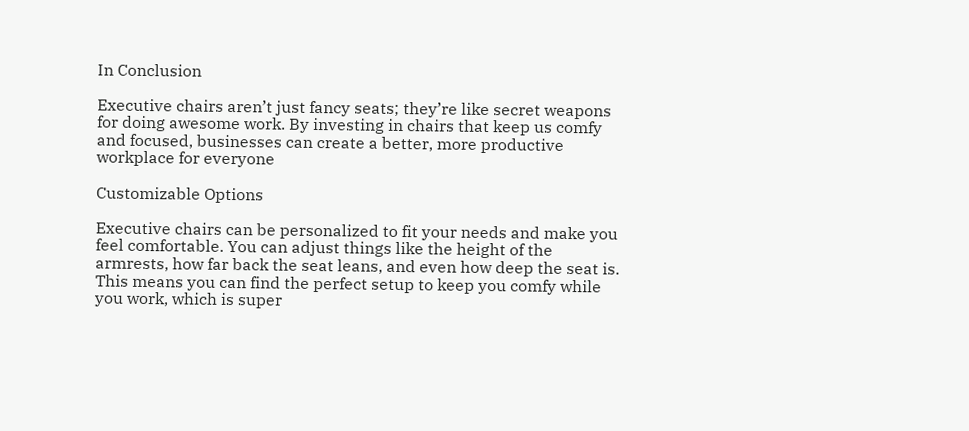In Conclusion

Executive chairs aren’t just fancy seats; they’re like secret weapons for doing awesome work. By investing in chairs that keep us comfy and focused, businesses can create a better, more productive workplace for everyone

Customizable Options

Executive chairs can be personalized to fit your needs and make you feel comfortable. You can adjust things like the height of the armrests, how far back the seat leans, and even how deep the seat is. This means you can find the perfect setup to keep you comfy while you work, which is super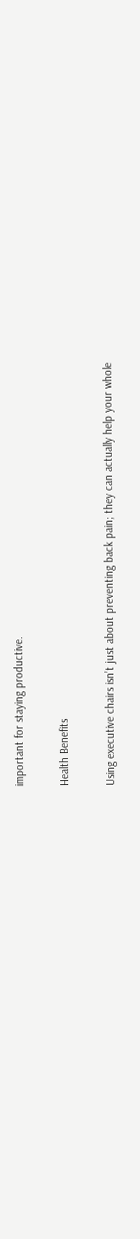important for staying productive.

Health Benefits

Using executive chairs isn’t just about preventing back pain; they can actually help your whole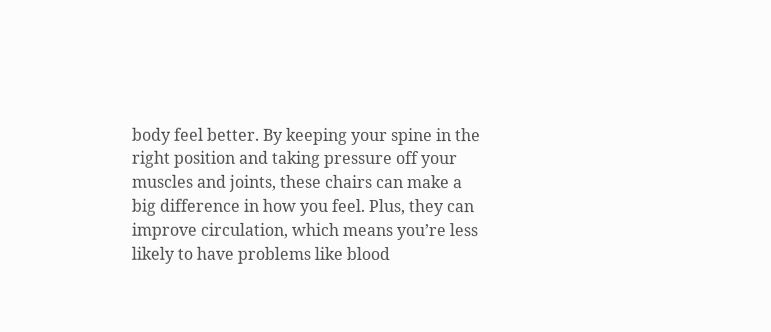body feel better. By keeping your spine in the right position and taking pressure off your muscles and joints, these chairs can make a big difference in how you feel. Plus, they can improve circulation, which means you’re less likely to have problems like blood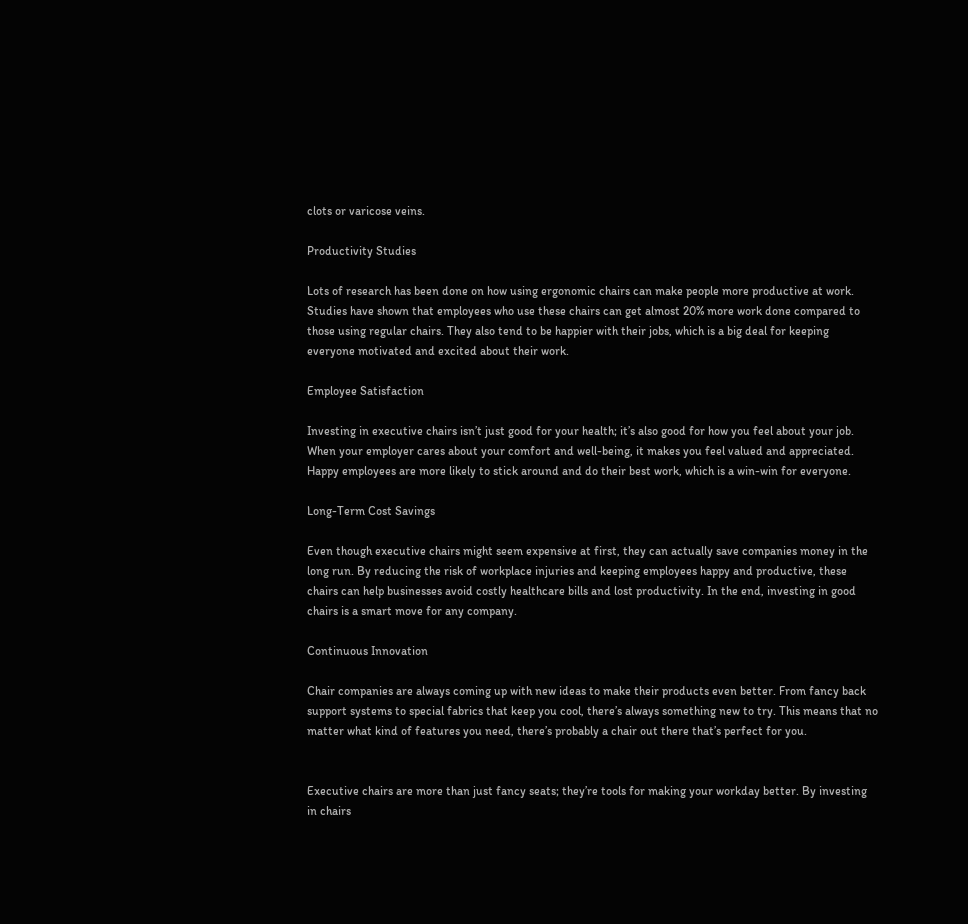clots or varicose veins.

Productivity Studies

Lots of research has been done on how using ergonomic chairs can make people more productive at work. Studies have shown that employees who use these chairs can get almost 20% more work done compared to those using regular chairs. They also tend to be happier with their jobs, which is a big deal for keeping everyone motivated and excited about their work.

Employee Satisfaction

Investing in executive chairs isn’t just good for your health; it’s also good for how you feel about your job. When your employer cares about your comfort and well-being, it makes you feel valued and appreciated. Happy employees are more likely to stick around and do their best work, which is a win-win for everyone.

Long-Term Cost Savings

Even though executive chairs might seem expensive at first, they can actually save companies money in the long run. By reducing the risk of workplace injuries and keeping employees happy and productive, these chairs can help businesses avoid costly healthcare bills and lost productivity. In the end, investing in good chairs is a smart move for any company.

Continuous Innovation

Chair companies are always coming up with new ideas to make their products even better. From fancy back support systems to special fabrics that keep you cool, there’s always something new to try. This means that no matter what kind of features you need, there’s probably a chair out there that’s perfect for you.


Executive chairs are more than just fancy seats; they’re tools for making your workday better. By investing in chairs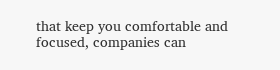that keep you comfortable and focused, companies can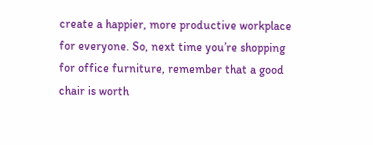create a happier, more productive workplace for everyone. So, next time you’re shopping for office furniture, remember that a good chair is worth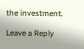the investment.

Leave a Reply